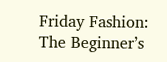Friday Fashion: The Beginner’s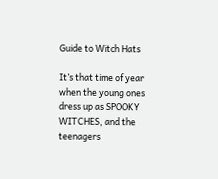Guide to Witch Hats

It’s that time of year when the young ones dress up as SPOOKY WITCHES, and the teenagers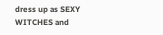dress up as SEXY WITCHES and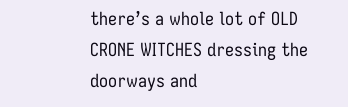there’s a whole lot of OLD CRONE WITCHES dressing the doorways and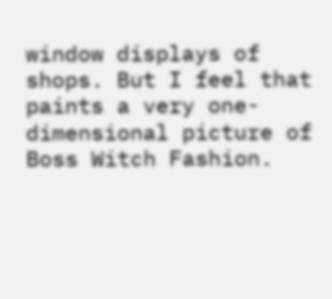window displays of shops. But I feel that paints a very one-dimensional picture of Boss Witch Fashion.